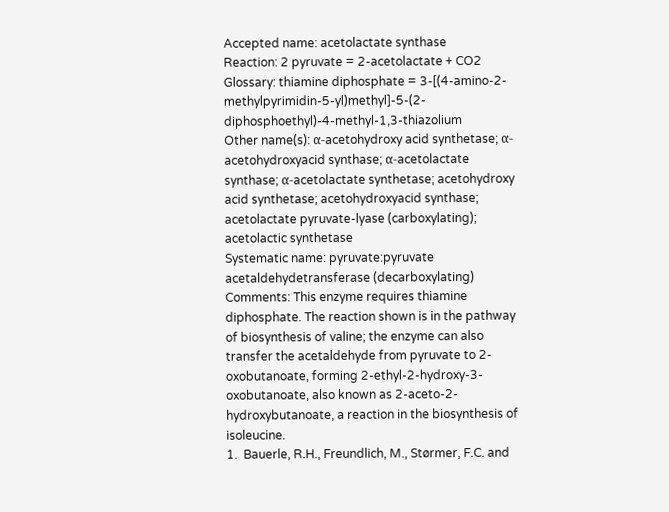Accepted name: acetolactate synthase
Reaction: 2 pyruvate = 2-acetolactate + CO2
Glossary: thiamine diphosphate = 3-[(4-amino-2-methylpyrimidin-5-yl)methyl]-5-(2-diphosphoethyl)-4-methyl-1,3-thiazolium
Other name(s): α-acetohydroxy acid synthetase; α-acetohydroxyacid synthase; α-acetolactate synthase; α-acetolactate synthetase; acetohydroxy acid synthetase; acetohydroxyacid synthase; acetolactate pyruvate-lyase (carboxylating); acetolactic synthetase
Systematic name: pyruvate:pyruvate acetaldehydetransferase (decarboxylating)
Comments: This enzyme requires thiamine diphosphate. The reaction shown is in the pathway of biosynthesis of valine; the enzyme can also transfer the acetaldehyde from pyruvate to 2-oxobutanoate, forming 2-ethyl-2-hydroxy-3-oxobutanoate, also known as 2-aceto-2-hydroxybutanoate, a reaction in the biosynthesis of isoleucine.
1.  Bauerle, R.H., Freundlich, M., Størmer, F.C. and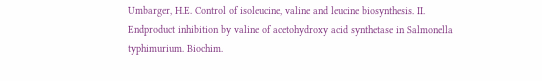Umbarger, H.E. Control of isoleucine, valine and leucine biosynthesis. II. Endproduct inhibition by valine of acetohydroxy acid synthetase in Salmonella typhimurium. Biochim.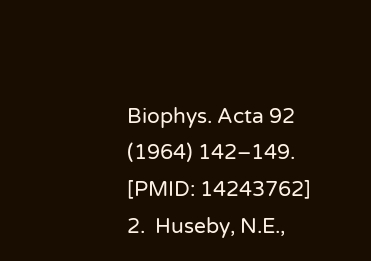Biophys. Acta 92 (1964) 142–149. [PMID: 14243762]
2.  Huseby, N.E.,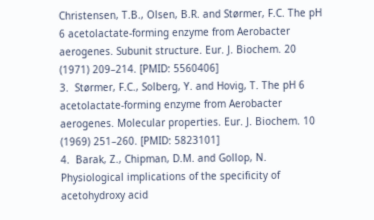Christensen, T.B., Olsen, B.R. and Størmer, F.C. The pH 6 acetolactate-forming enzyme from Aerobacter aerogenes. Subunit structure. Eur. J. Biochem. 20 (1971) 209–214. [PMID: 5560406]
3.  Størmer, F.C., Solberg, Y. and Hovig, T. The pH 6 acetolactate-forming enzyme from Aerobacter aerogenes. Molecular properties. Eur. J. Biochem. 10 (1969) 251–260. [PMID: 5823101]
4.  Barak, Z., Chipman, D.M. and Gollop, N. Physiological implications of the specificity of acetohydroxy acid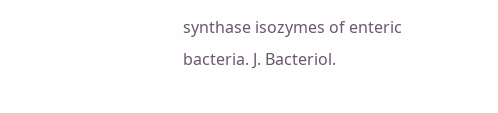synthase isozymes of enteric bacteria. J. Bacteriol.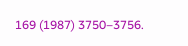169 (1987) 3750–3756.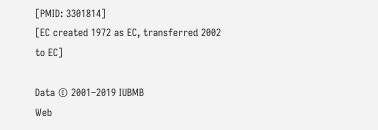[PMID: 3301814]
[EC created 1972 as EC, transferred 2002 to EC]

Data © 2001–2019 IUBMB
Web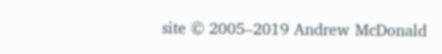site © 2005–2019 Andrew McDonald